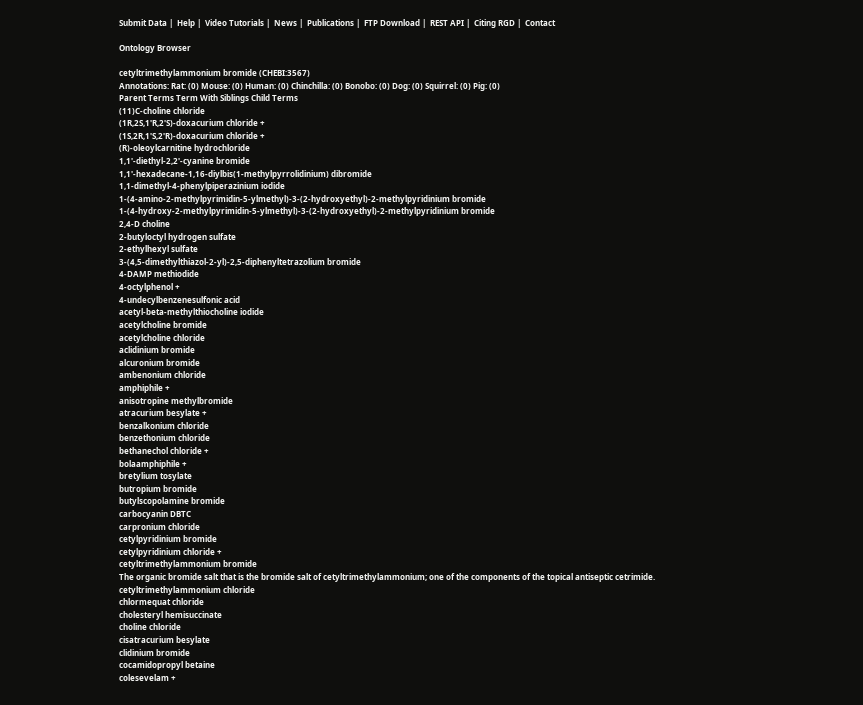Submit Data |  Help |  Video Tutorials |  News |  Publications |  FTP Download |  REST API |  Citing RGD |  Contact

Ontology Browser

cetyltrimethylammonium bromide (CHEBI:3567)
Annotations: Rat: (0) Mouse: (0) Human: (0) Chinchilla: (0) Bonobo: (0) Dog: (0) Squirrel: (0) Pig: (0)
Parent Terms Term With Siblings Child Terms
(11)C-choline chloride
(1R,2S,1'R,2'S)-doxacurium chloride +
(1S,2R,1'S,2'R)-doxacurium chloride +
(R)-oleoylcarnitine hydrochloride
1,1'-diethyl-2,2'-cyanine bromide
1,1'-hexadecane-1,16-diylbis(1-methylpyrrolidinium) dibromide
1,1-dimethyl-4-phenylpiperazinium iodide
1-(4-amino-2-methylpyrimidin-5-ylmethyl)-3-(2-hydroxyethyl)-2-methylpyridinium bromide
1-(4-hydroxy-2-methylpyrimidin-5-ylmethyl)-3-(2-hydroxyethyl)-2-methylpyridinium bromide
2,4-D choline
2-butyloctyl hydrogen sulfate
2-ethylhexyl sulfate
3-(4,5-dimethylthiazol-2-yl)-2,5-diphenyltetrazolium bromide
4-DAMP methiodide
4-octylphenol +
4-undecylbenzenesulfonic acid
acetyl-beta-methylthiocholine iodide
acetylcholine bromide
acetylcholine chloride
aclidinium bromide
alcuronium bromide
ambenonium chloride
amphiphile +
anisotropine methylbromide
atracurium besylate +
benzalkonium chloride
benzethonium chloride
bethanechol chloride +
bolaamphiphile +
bretylium tosylate
butropium bromide
butylscopolamine bromide
carbocyanin DBTC
carpronium chloride
cetylpyridinium bromide
cetylpyridinium chloride +
cetyltrimethylammonium bromide
The organic bromide salt that is the bromide salt of cetyltrimethylammonium; one of the components of the topical antiseptic cetrimide.
cetyltrimethylammonium chloride
chlormequat chloride
cholesteryl hemisuccinate
choline chloride
cisatracurium besylate
clidinium bromide
cocamidopropyl betaine
colesevelam +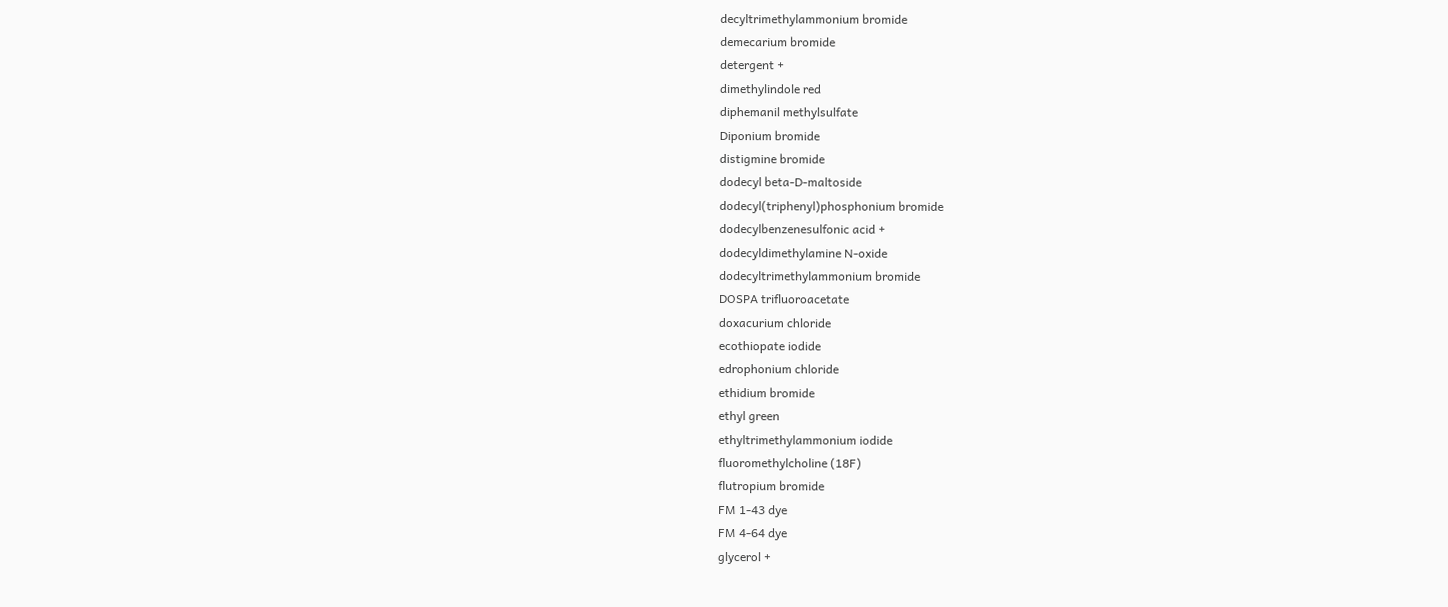decyltrimethylammonium bromide
demecarium bromide
detergent +
dimethylindole red
diphemanil methylsulfate
Diponium bromide
distigmine bromide
dodecyl beta-D-maltoside
dodecyl(triphenyl)phosphonium bromide
dodecylbenzenesulfonic acid +
dodecyldimethylamine N-oxide
dodecyltrimethylammonium bromide
DOSPA trifluoroacetate
doxacurium chloride
ecothiopate iodide
edrophonium chloride
ethidium bromide
ethyl green
ethyltrimethylammonium iodide
fluoromethylcholine (18F)
flutropium bromide
FM 1-43 dye
FM 4-64 dye
glycerol +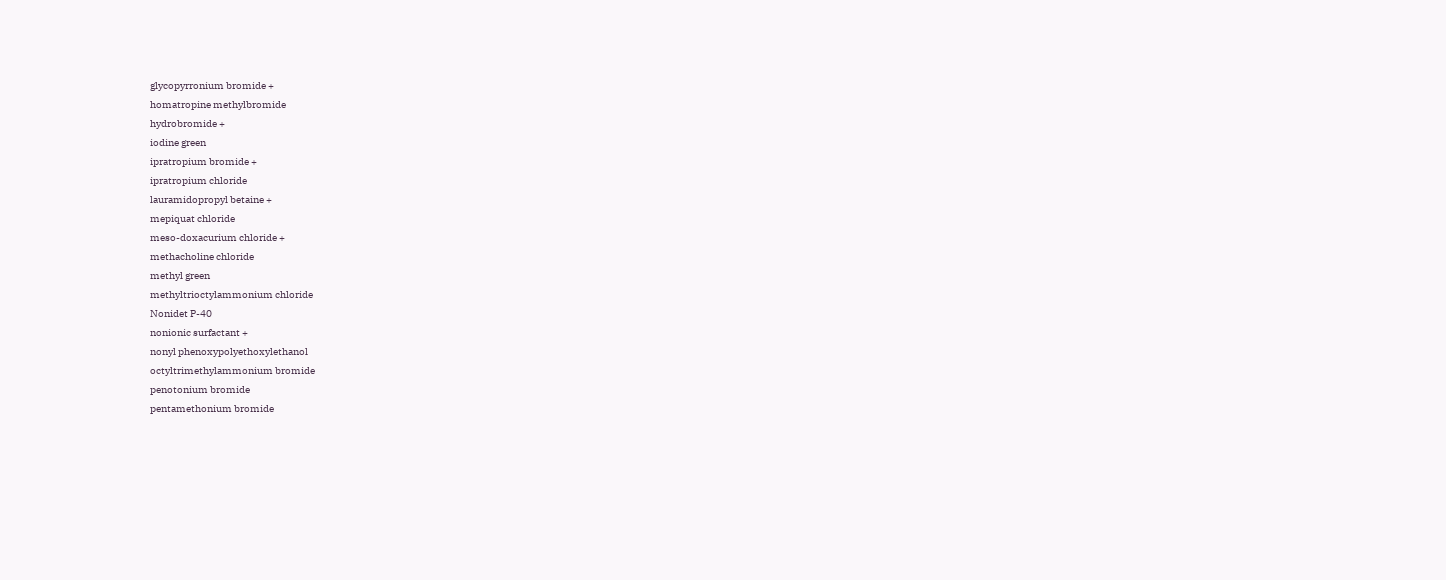glycopyrronium bromide +
homatropine methylbromide
hydrobromide +
iodine green
ipratropium bromide +
ipratropium chloride
lauramidopropyl betaine +
mepiquat chloride
meso-doxacurium chloride +
methacholine chloride
methyl green
methyltrioctylammonium chloride
Nonidet P-40
nonionic surfactant +
nonyl phenoxypolyethoxylethanol
octyltrimethylammonium bromide
penotonium bromide
pentamethonium bromide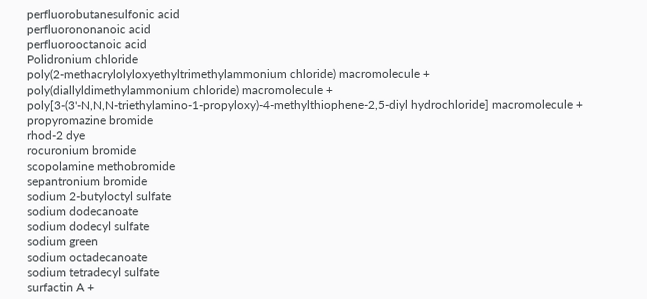perfluorobutanesulfonic acid
perfluorononanoic acid
perfluorooctanoic acid
Polidronium chloride
poly(2-methacrylolyloxyethyltrimethylammonium chloride) macromolecule +
poly(diallyldimethylammonium chloride) macromolecule +
poly[3-(3'-N,N,N-triethylamino-1-propyloxy)-4-methylthiophene-2,5-diyl hydrochloride] macromolecule +
propyromazine bromide
rhod-2 dye
rocuronium bromide
scopolamine methobromide
sepantronium bromide
sodium 2-butyloctyl sulfate
sodium dodecanoate
sodium dodecyl sulfate
sodium green
sodium octadecanoate
sodium tetradecyl sulfate
surfactin A +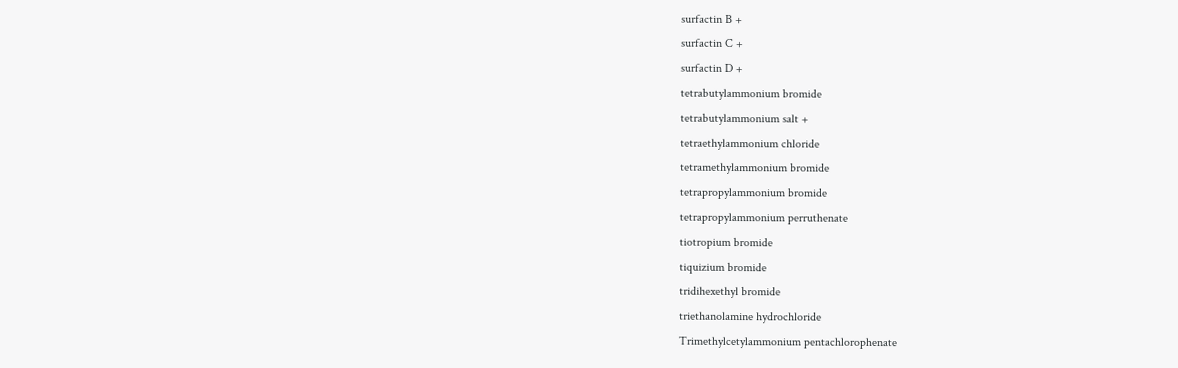surfactin B +
surfactin C +
surfactin D +
tetrabutylammonium bromide
tetrabutylammonium salt +
tetraethylammonium chloride
tetramethylammonium bromide
tetrapropylammonium bromide
tetrapropylammonium perruthenate
tiotropium bromide
tiquizium bromide
tridihexethyl bromide
triethanolamine hydrochloride
Trimethylcetylammonium pentachlorophenate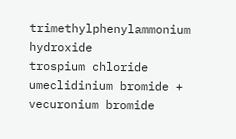trimethylphenylammonium hydroxide
trospium chloride
umeclidinium bromide +
vecuronium bromide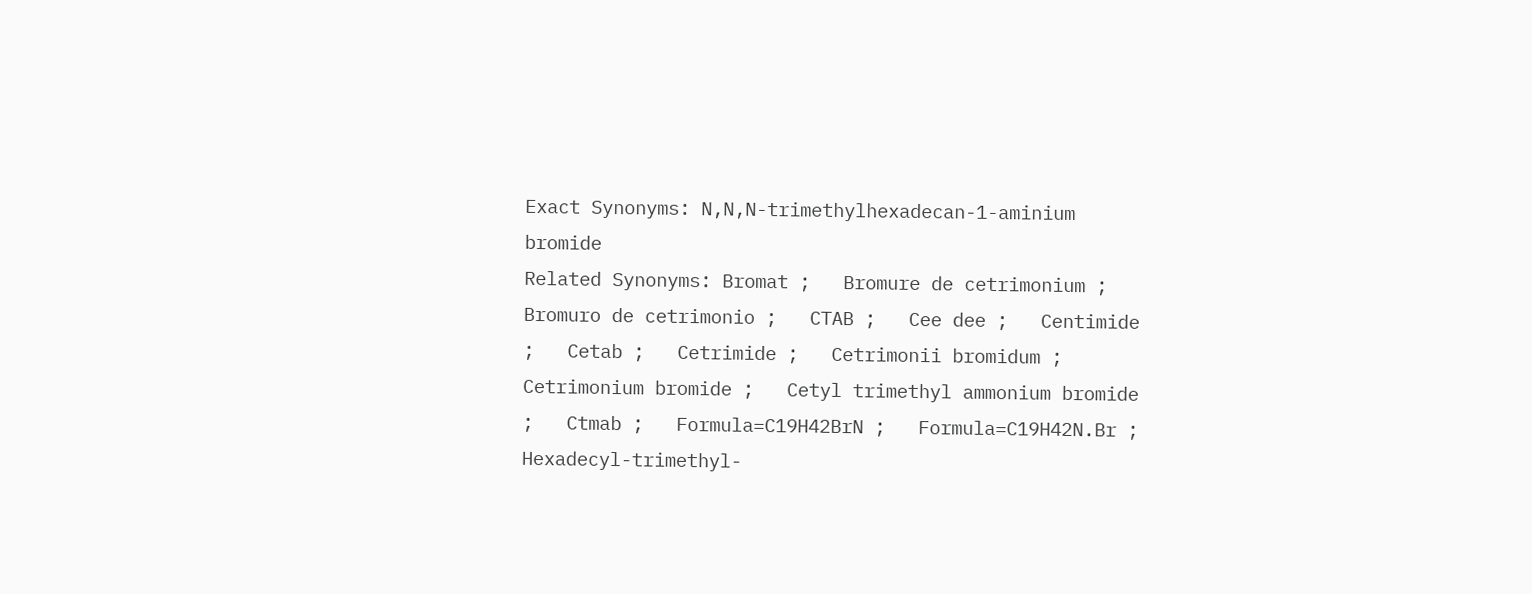Exact Synonyms: N,N,N-trimethylhexadecan-1-aminium bromide
Related Synonyms: Bromat ;   Bromure de cetrimonium ;   Bromuro de cetrimonio ;   CTAB ;   Cee dee ;   Centimide ;   Cetab ;   Cetrimide ;   Cetrimonii bromidum ;   Cetrimonium bromide ;   Cetyl trimethyl ammonium bromide ;   Ctmab ;   Formula=C19H42BrN ;   Formula=C19H42N.Br ;   Hexadecyl-trimethyl-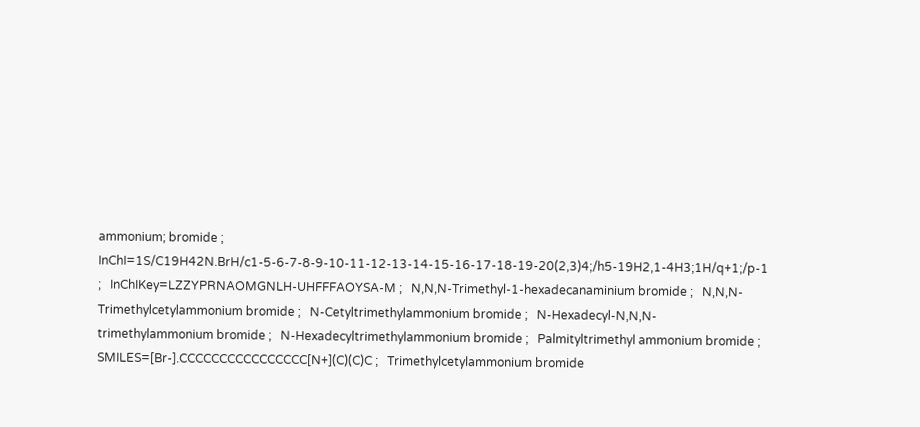ammonium; bromide ;   InChI=1S/C19H42N.BrH/c1-5-6-7-8-9-10-11-12-13-14-15-16-17-18-19-20(2,3)4;/h5-19H2,1-4H3;1H/q+1;/p-1 ;   InChIKey=LZZYPRNAOMGNLH-UHFFFAOYSA-M ;   N,N,N-Trimethyl-1-hexadecanaminium bromide ;   N,N,N-Trimethylcetylammonium bromide ;   N-Cetyltrimethylammonium bromide ;   N-Hexadecyl-N,N,N-trimethylammonium bromide ;   N-Hexadecyltrimethylammonium bromide ;   Palmityltrimethyl ammonium bromide ;   SMILES=[Br-].CCCCCCCCCCCCCCCC[N+](C)(C)C ;   Trimethylcetylammonium bromide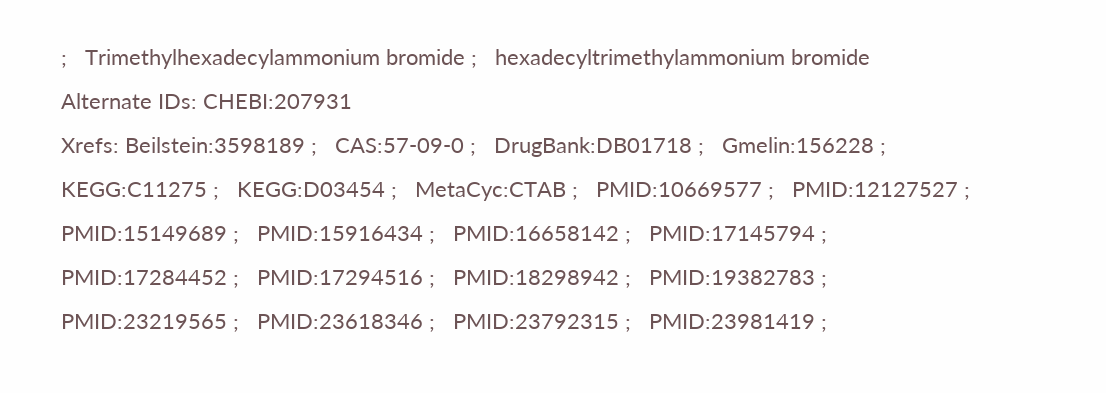;   Trimethylhexadecylammonium bromide ;   hexadecyltrimethylammonium bromide
Alternate IDs: CHEBI:207931
Xrefs: Beilstein:3598189 ;   CAS:57-09-0 ;   DrugBank:DB01718 ;   Gmelin:156228 ;   KEGG:C11275 ;   KEGG:D03454 ;   MetaCyc:CTAB ;   PMID:10669577 ;   PMID:12127527 ;   PMID:15149689 ;   PMID:15916434 ;   PMID:16658142 ;   PMID:17145794 ;   PMID:17284452 ;   PMID:17294516 ;   PMID:18298942 ;   PMID:19382783 ;   PMID:23219565 ;   PMID:23618346 ;   PMID:23792315 ;   PMID:23981419 ;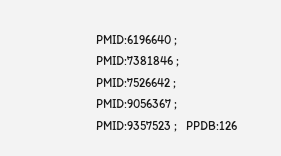PMID:6196640 ;   PMID:7381846 ;   PMID:7526642 ;   PMID:9056367 ;   PMID:9357523 ;   PPDB:126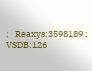;   Reaxys:3598189 ;   VSDB:126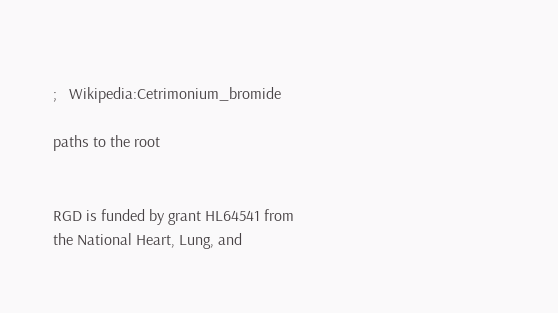;   Wikipedia:Cetrimonium_bromide

paths to the root


RGD is funded by grant HL64541 from the National Heart, Lung, and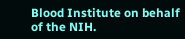Blood Institute on behalf of the NIH.